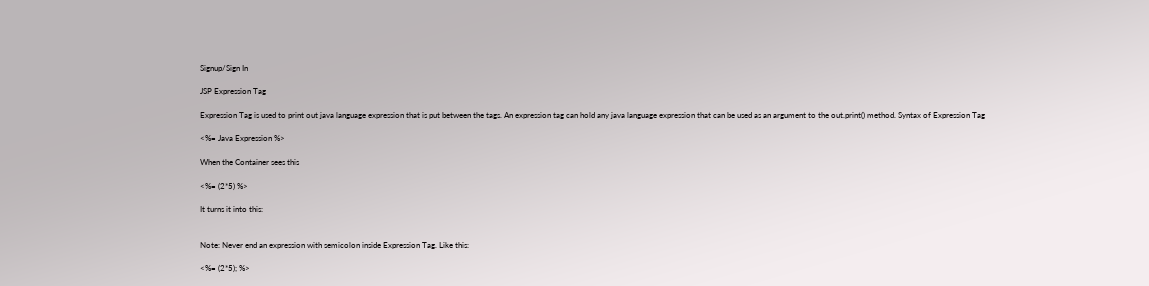Signup/Sign In

JSP Expression Tag

Expression Tag is used to print out java language expression that is put between the tags. An expression tag can hold any java language expression that can be used as an argument to the out.print() method. Syntax of Expression Tag

<%= Java Expression %>

When the Container sees this

<%= (2*5) %>

It turns it into this:


Note: Never end an expression with semicolon inside Expression Tag. Like this:

<%= (2*5); %>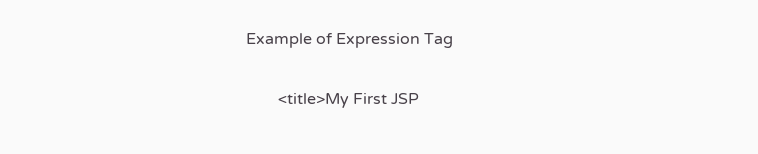Example of Expression Tag

        <title>My First JSP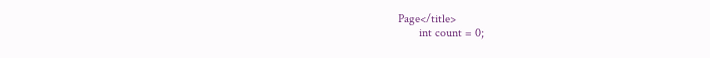Page</title>
       int count = 0;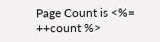Page Count is <%= ++count %>